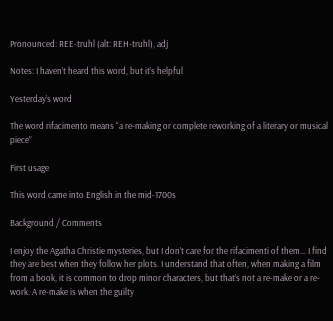Pronounced: REE-truhl (alt: REH-truhl), adj

Notes: I haven’t heard this word, but it’s helpful

Yesterday’s word

The word rifacimento means “a re-making or complete reworking of a literary or musical piece”

First usage

This word came into English in the mid-1700s

Background / Comments

I enjoy the Agatha Christie mysteries, but I don’t care for the rifacimenti of them… I find they are best when they follow her plots. I understand that often, when making a film from a book, it is common to drop minor characters, but that’s not a re-make or a re-work. A re-make is when the guilty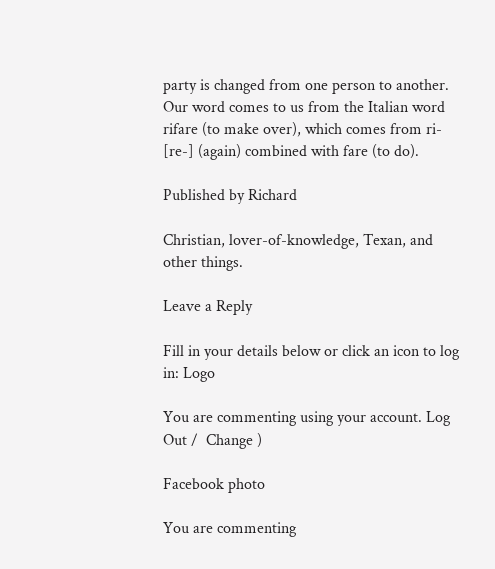party is changed from one person to another. Our word comes to us from the Italian word rifare (to make over), which comes from ri- [re-] (again) combined with fare (to do).

Published by Richard

Christian, lover-of-knowledge, Texan, and other things.

Leave a Reply

Fill in your details below or click an icon to log in: Logo

You are commenting using your account. Log Out /  Change )

Facebook photo

You are commenting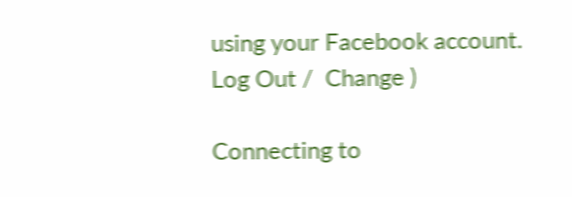using your Facebook account. Log Out /  Change )

Connecting to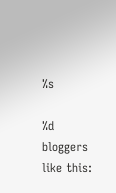%s

%d bloggers like this: